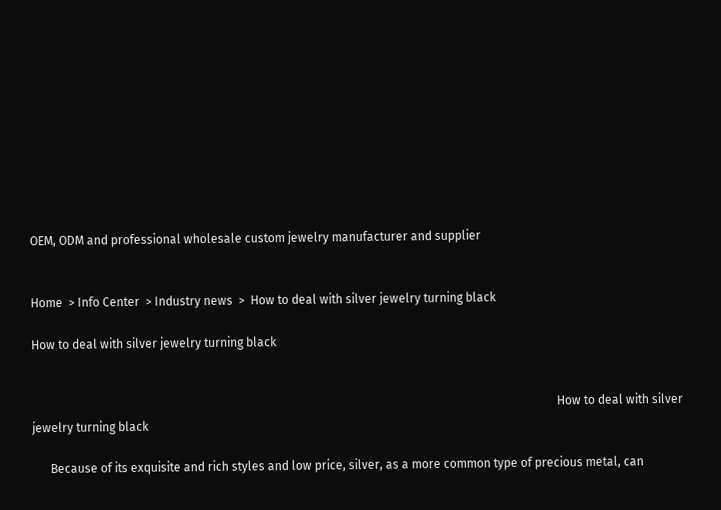OEM, ODM and professional wholesale custom jewelry manufacturer and supplier


Home  > Info Center  > Industry news  >  How to deal with silver jewelry turning black

How to deal with silver jewelry turning black


                                                                                                                                                                               How to deal with silver jewelry turning black

      Because of its exquisite and rich styles and low price, silver, as a more common type of precious metal, can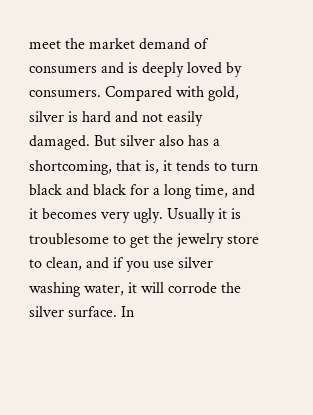meet the market demand of consumers and is deeply loved by consumers. Compared with gold, silver is hard and not easily damaged. But silver also has a shortcoming, that is, it tends to turn black and black for a long time, and it becomes very ugly. Usually it is troublesome to get the jewelry store to clean, and if you use silver washing water, it will corrode the silver surface. In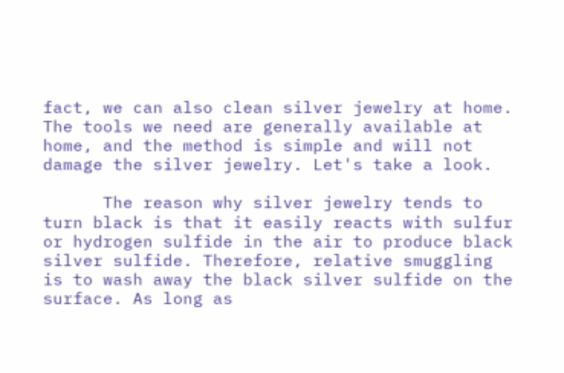fact, we can also clean silver jewelry at home. The tools we need are generally available at home, and the method is simple and will not damage the silver jewelry. Let's take a look.

      The reason why silver jewelry tends to turn black is that it easily reacts with sulfur or hydrogen sulfide in the air to produce black silver sulfide. Therefore, relative smuggling is to wash away the black silver sulfide on the surface. As long as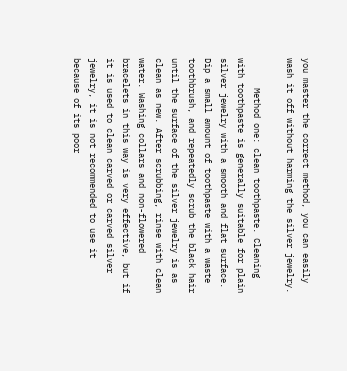you master the correct method, you can easily wash it off without harming the silver jewelry.

      Method one: clean toothpaste. Cleaning with toothpaste is generally suitable for plain silver jewelry with a smooth and flat surface. Dip a small amount of toothpaste with a waste toothbrush, and repeatedly scrub the black hair until the surface of the silver jewelry is as clean as new. After scrubbing, rinse with clean water. Washing collars and non-flowered bracelets in this way is very effective, but if it is used to clean carved or carved silver jewelry, it is not recommended to use it because of its poor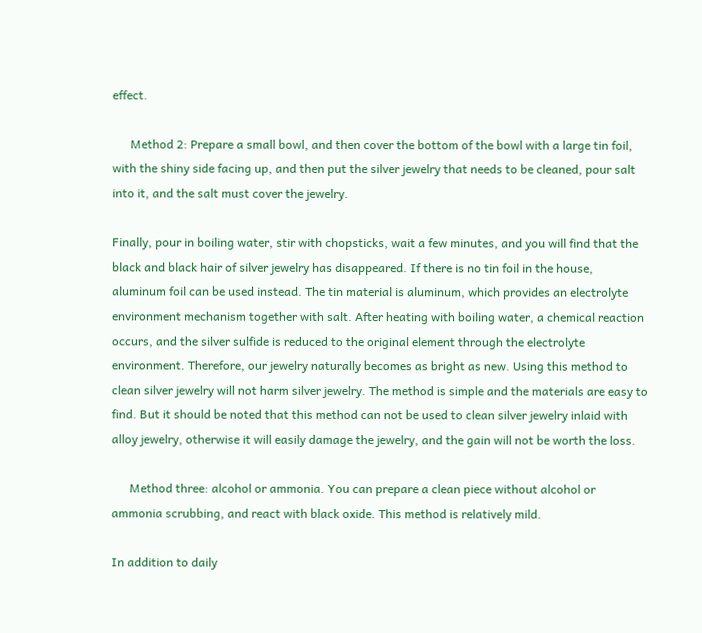effect.

      Method 2: Prepare a small bowl, and then cover the bottom of the bowl with a large tin foil, with the shiny side facing up, and then put the silver jewelry that needs to be cleaned, pour salt into it, and the salt must cover the jewelry.

Finally, pour in boiling water, stir with chopsticks, wait a few minutes, and you will find that the black and black hair of silver jewelry has disappeared. If there is no tin foil in the house, aluminum foil can be used instead. The tin material is aluminum, which provides an electrolyte environment mechanism together with salt. After heating with boiling water, a chemical reaction occurs, and the silver sulfide is reduced to the original element through the electrolyte environment. Therefore, our jewelry naturally becomes as bright as new. Using this method to clean silver jewelry will not harm silver jewelry. The method is simple and the materials are easy to find. But it should be noted that this method can not be used to clean silver jewelry inlaid with alloy jewelry, otherwise it will easily damage the jewelry, and the gain will not be worth the loss.

      Method three: alcohol or ammonia. You can prepare a clean piece without alcohol or ammonia scrubbing, and react with black oxide. This method is relatively mild.

In addition to daily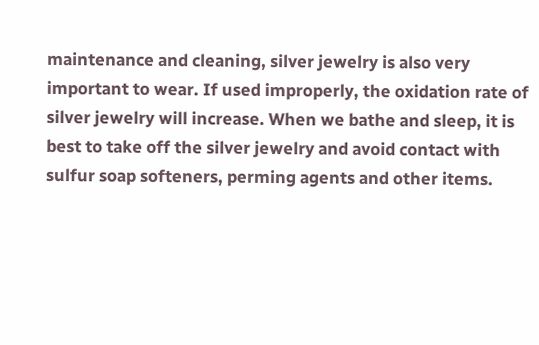maintenance and cleaning, silver jewelry is also very important to wear. If used improperly, the oxidation rate of silver jewelry will increase. When we bathe and sleep, it is best to take off the silver jewelry and avoid contact with sulfur soap softeners, perming agents and other items.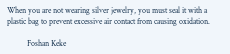When you are not wearing silver jewelry, you must seal it with a plastic bag to prevent excessive air contact from causing oxidation.

          Foshan Keke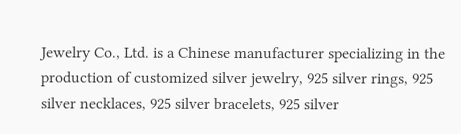Jewelry Co., Ltd. is a Chinese manufacturer specializing in the production of customized silver jewelry, 925 silver rings, 925 silver necklaces, 925 silver bracelets, 925 silver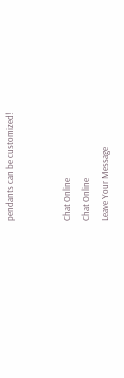pendants can be customized!


Chat Online
Chat Online
Leave Your Message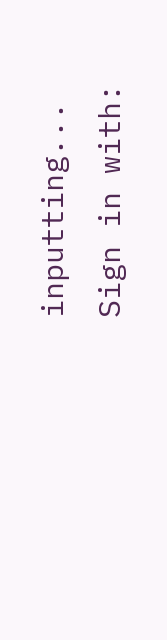inputting...
Sign in with: